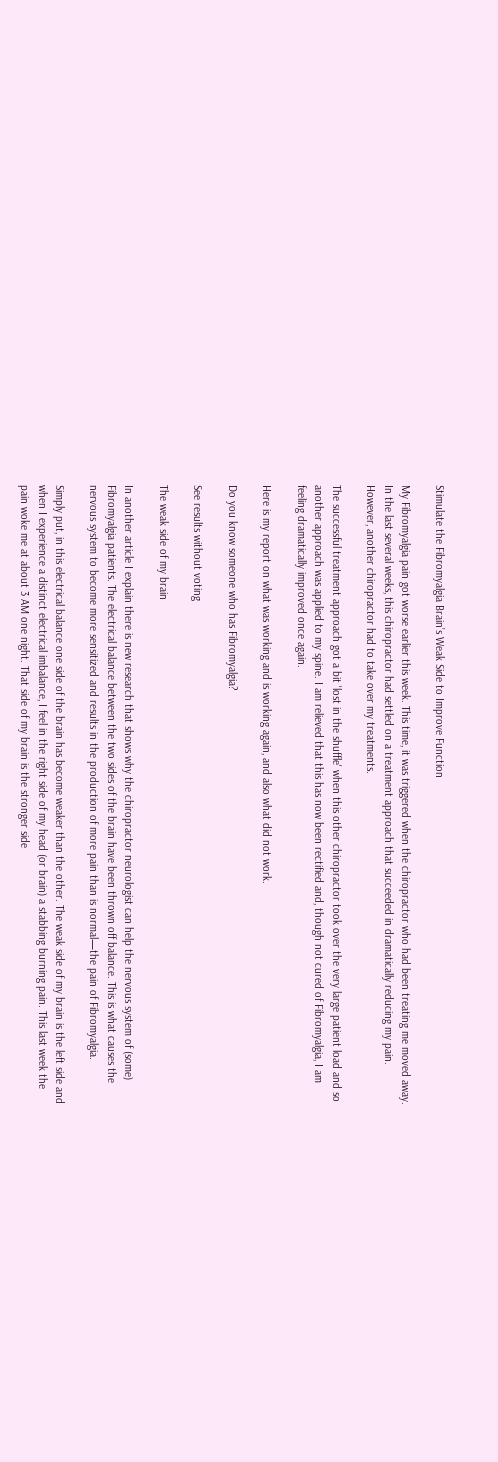Stimulate the Fibromyalgia Brain’s Weak Side to Improve Function

My Fibromyalgia pain got worse earlier this week. This time, it was triggered when the chiropractor who had been treating me moved away. In the last several weeks, this chiropractor had settled on a treatment approach that succeeded in dramatically reducing my pain. However, another chiropractor had to take over my treatments.

The successful treatment approach got a bit 'lost in the shuffle' when this other chiropractor took over the very large patient load and so another approach was applied to my spine. I am relieved that this has now been rectified and, though not cured of Fibromyalgia, I am feeling dramatically improved once again.

Here is my report on what was working and is working again, and also what did not work.

Do you know someone who has Fibromyalgia?

See results without voting

The weak side of my brain

In another article I explain there is new research that shows why the chiropractor neurologist can help the nervous system of (some) Fibromyalgia patients. The electrical balance between the two sides of the brain have been thrown off balance. This is what causes the nervous system to become more sensitized and results in the production of more pain than is normal—the pain of Fibromyalgia.

Simply put, in this electrical balance one side of the brain has become weaker than the other. The weak side of my brain is the left side and when I experience a distinct electrical imbalance, I feel in the right side of my head (or brain) a stabbing burning pain. This last week the pain woke me at about 3 AM one night. That side of my brain is the stronger side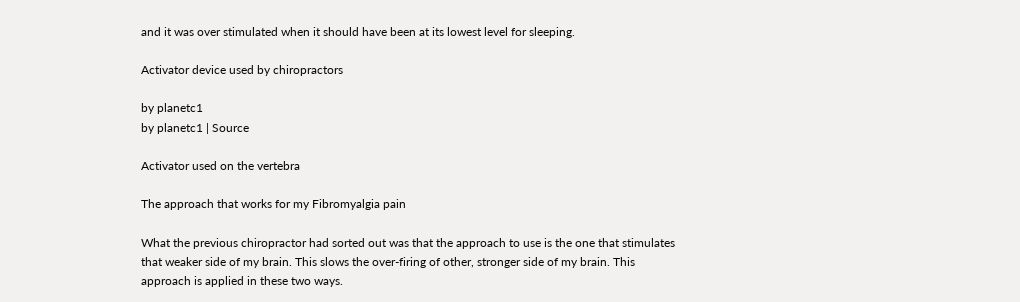and it was over stimulated when it should have been at its lowest level for sleeping.

Activator device used by chiropractors

by planetc1
by planetc1 | Source

Activator used on the vertebra

The approach that works for my Fibromyalgia pain

What the previous chiropractor had sorted out was that the approach to use is the one that stimulates that weaker side of my brain. This slows the over-firing of other, stronger side of my brain. This approach is applied in these two ways.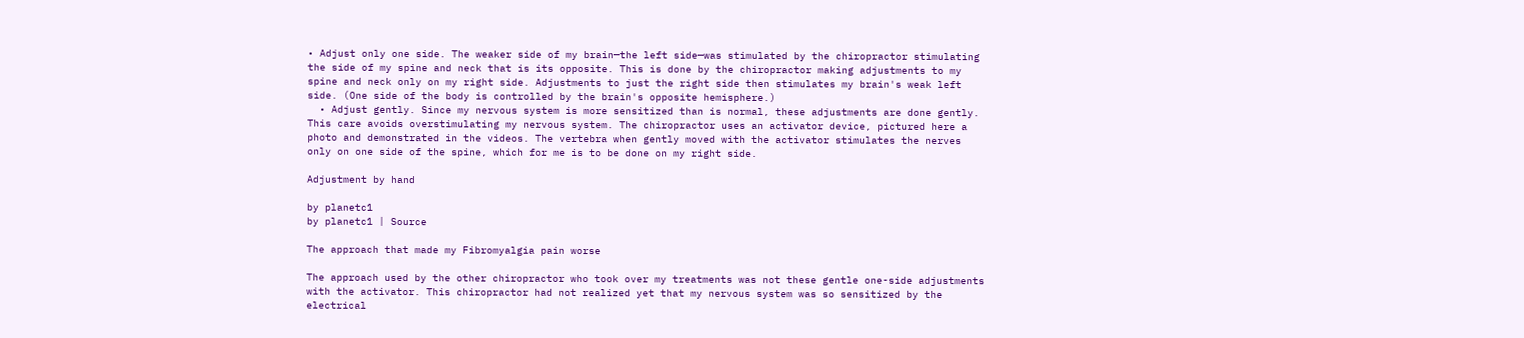• Adjust only one side. The weaker side of my brain—the left side—was stimulated by the chiropractor stimulating the side of my spine and neck that is its opposite. This is done by the chiropractor making adjustments to my spine and neck only on my right side. Adjustments to just the right side then stimulates my brain's weak left side. (One side of the body is controlled by the brain's opposite hemisphere.)
  • Adjust gently. Since my nervous system is more sensitized than is normal, these adjustments are done gently. This care avoids overstimulating my nervous system. The chiropractor uses an activator device, pictured here a photo and demonstrated in the videos. The vertebra when gently moved with the activator stimulates the nerves only on one side of the spine, which for me is to be done on my right side.

Adjustment by hand

by planetc1
by planetc1 | Source

The approach that made my Fibromyalgia pain worse

The approach used by the other chiropractor who took over my treatments was not these gentle one-side adjustments with the activator. This chiropractor had not realized yet that my nervous system was so sensitized by the electrical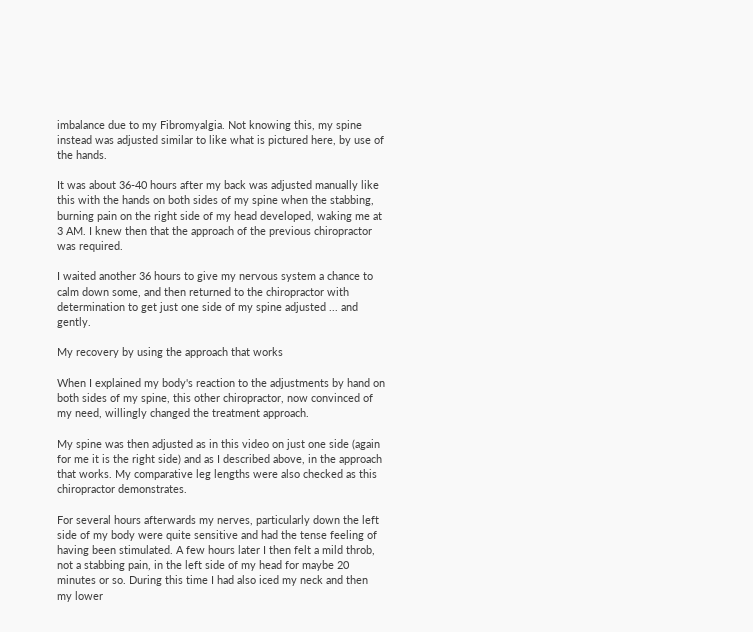imbalance due to my Fibromyalgia. Not knowing this, my spine instead was adjusted similar to like what is pictured here, by use of the hands.

It was about 36-40 hours after my back was adjusted manually like this with the hands on both sides of my spine when the stabbing, burning pain on the right side of my head developed, waking me at 3 AM. I knew then that the approach of the previous chiropractor was required.

I waited another 36 hours to give my nervous system a chance to calm down some, and then returned to the chiropractor with determination to get just one side of my spine adjusted ... and gently.

My recovery by using the approach that works

When I explained my body's reaction to the adjustments by hand on both sides of my spine, this other chiropractor, now convinced of my need, willingly changed the treatment approach.

My spine was then adjusted as in this video on just one side (again for me it is the right side) and as I described above, in the approach that works. My comparative leg lengths were also checked as this chiropractor demonstrates.

For several hours afterwards my nerves, particularly down the left side of my body were quite sensitive and had the tense feeling of having been stimulated. A few hours later I then felt a mild throb, not a stabbing pain, in the left side of my head for maybe 20 minutes or so. During this time I had also iced my neck and then my lower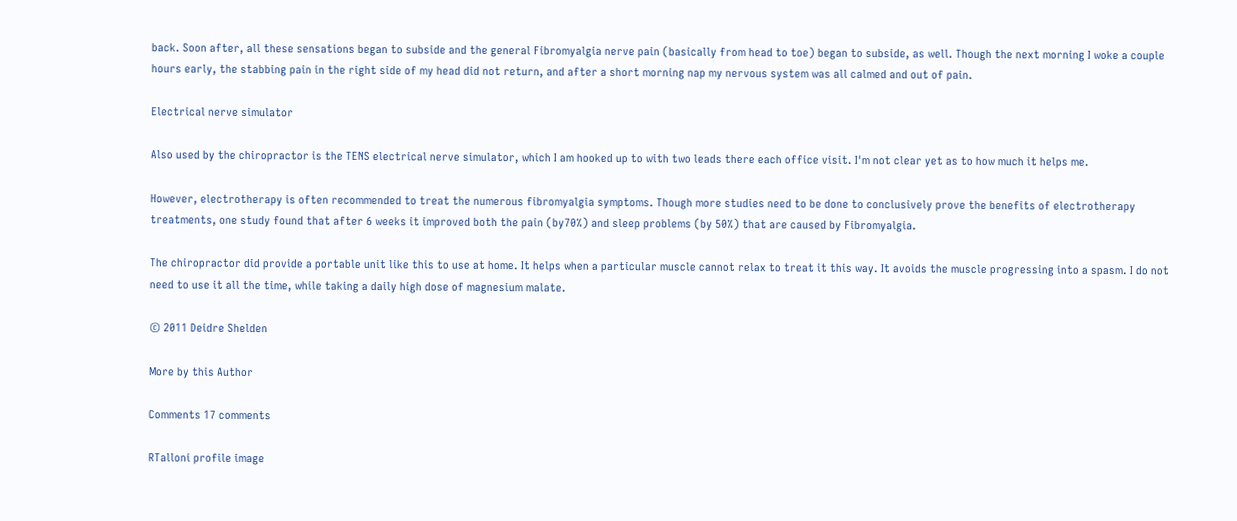back. Soon after, all these sensations began to subside and the general Fibromyalgia nerve pain (basically from head to toe) began to subside, as well. Though the next morning I woke a couple hours early, the stabbing pain in the right side of my head did not return, and after a short morning nap my nervous system was all calmed and out of pain.

Electrical nerve simulator

Also used by the chiropractor is the TENS electrical nerve simulator, which I am hooked up to with two leads there each office visit. I'm not clear yet as to how much it helps me.

However, electrotherapy is often recommended to treat the numerous fibromyalgia symptoms. Though more studies need to be done to conclusively prove the benefits of electrotherapy treatments, one study found that after 6 weeks it improved both the pain (by70%) and sleep problems (by 50%) that are caused by Fibromyalgia.

The chiropractor did provide a portable unit like this to use at home. It helps when a particular muscle cannot relax to treat it this way. It avoids the muscle progressing into a spasm. I do not need to use it all the time, while taking a daily high dose of magnesium malate.

© 2011 Deidre Shelden

More by this Author

Comments 17 comments

RTalloni profile image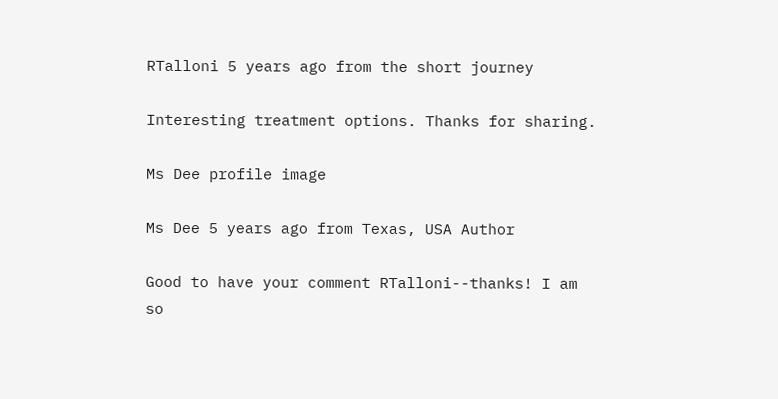RTalloni 5 years ago from the short journey

Interesting treatment options. Thanks for sharing.

Ms Dee profile image

Ms Dee 5 years ago from Texas, USA Author

Good to have your comment RTalloni--thanks! I am so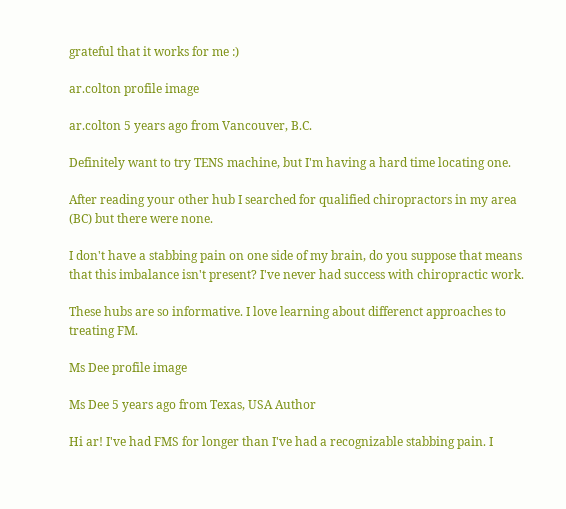grateful that it works for me :)

ar.colton profile image

ar.colton 5 years ago from Vancouver, B.C.

Definitely want to try TENS machine, but I'm having a hard time locating one.

After reading your other hub I searched for qualified chiropractors in my area (BC) but there were none.

I don't have a stabbing pain on one side of my brain, do you suppose that means that this imbalance isn't present? I've never had success with chiropractic work.

These hubs are so informative. I love learning about differenct approaches to treating FM.

Ms Dee profile image

Ms Dee 5 years ago from Texas, USA Author

Hi ar! I've had FMS for longer than I've had a recognizable stabbing pain. I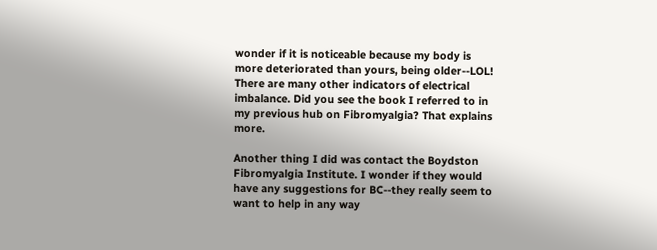wonder if it is noticeable because my body is more deteriorated than yours, being older--LOL! There are many other indicators of electrical imbalance. Did you see the book I referred to in my previous hub on Fibromyalgia? That explains more.

Another thing I did was contact the Boydston Fibromyalgia Institute. I wonder if they would have any suggestions for BC--they really seem to want to help in any way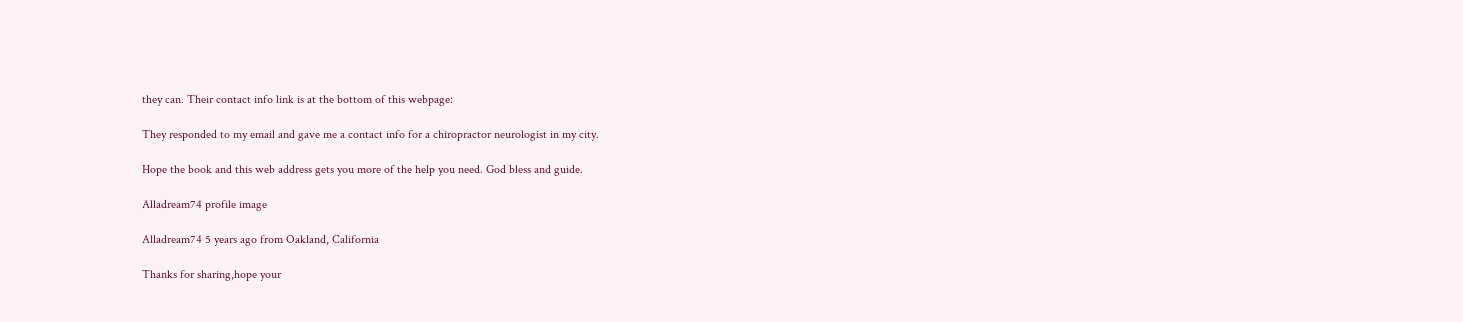they can. Their contact info link is at the bottom of this webpage:

They responded to my email and gave me a contact info for a chiropractor neurologist in my city.

Hope the book and this web address gets you more of the help you need. God bless and guide.

Alladream74 profile image

Alladream74 5 years ago from Oakland, California

Thanks for sharing,hope your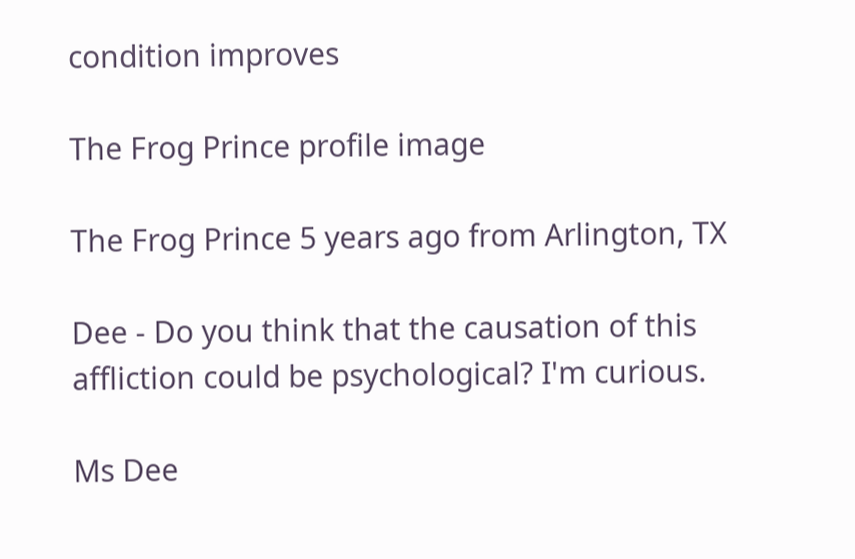condition improves

The Frog Prince profile image

The Frog Prince 5 years ago from Arlington, TX

Dee - Do you think that the causation of this affliction could be psychological? I'm curious.

Ms Dee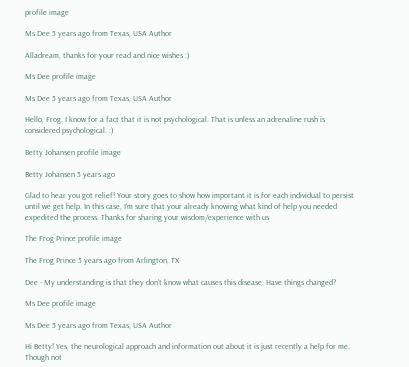profile image

Ms Dee 5 years ago from Texas, USA Author

Alladream, thanks for your read and nice wishes :)

Ms Dee profile image

Ms Dee 5 years ago from Texas, USA Author

Hello, Frog. I know for a fact that it is not psychological. That is unless an adrenaline rush is considered psychological. :)

Betty Johansen profile image

Betty Johansen 5 years ago

Glad to hear you got relief! Your story goes to show how important it is for each individual to persist until we get help. In this case, I'm sure that your already knowing what kind of help you needed expedited the process. Thanks for sharing your wisdom/experience with us.

The Frog Prince profile image

The Frog Prince 5 years ago from Arlington, TX

Dee - My understanding is that they don't know what causes this disease. Have things changed?

Ms Dee profile image

Ms Dee 5 years ago from Texas, USA Author

Hi Betty! Yes, the neurological approach and information out about it is just recently a help for me. Though not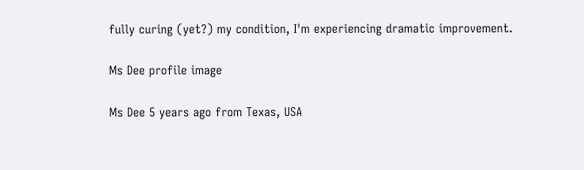fully curing (yet?) my condition, I'm experiencing dramatic improvement.

Ms Dee profile image

Ms Dee 5 years ago from Texas, USA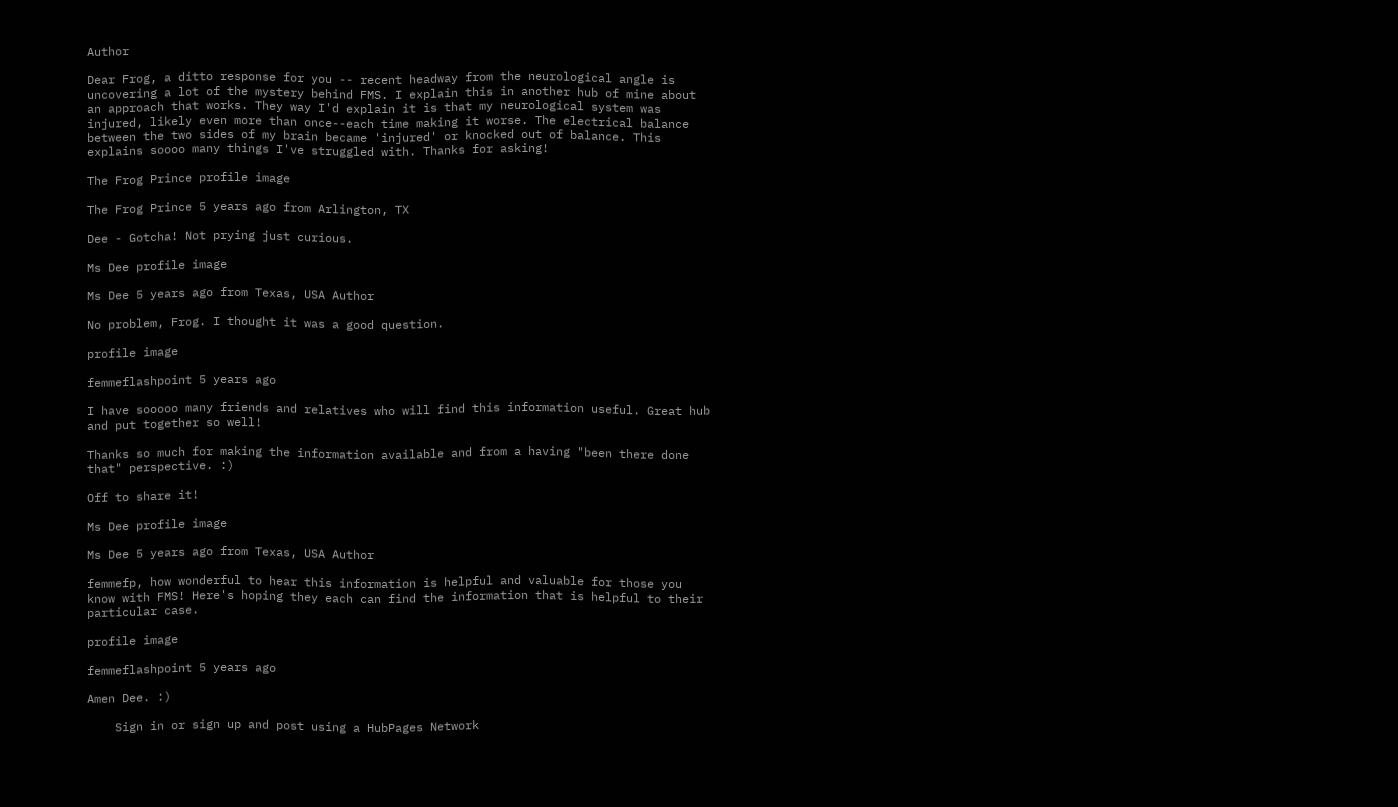Author

Dear Frog, a ditto response for you -- recent headway from the neurological angle is uncovering a lot of the mystery behind FMS. I explain this in another hub of mine about an approach that works. They way I'd explain it is that my neurological system was injured, likely even more than once--each time making it worse. The electrical balance between the two sides of my brain became 'injured' or knocked out of balance. This explains soooo many things I've struggled with. Thanks for asking!

The Frog Prince profile image

The Frog Prince 5 years ago from Arlington, TX

Dee - Gotcha! Not prying just curious.

Ms Dee profile image

Ms Dee 5 years ago from Texas, USA Author

No problem, Frog. I thought it was a good question.

profile image

femmeflashpoint 5 years ago

I have sooooo many friends and relatives who will find this information useful. Great hub and put together so well!

Thanks so much for making the information available and from a having "been there done that" perspective. :)

Off to share it!

Ms Dee profile image

Ms Dee 5 years ago from Texas, USA Author

femmefp, how wonderful to hear this information is helpful and valuable for those you know with FMS! Here's hoping they each can find the information that is helpful to their particular case.

profile image

femmeflashpoint 5 years ago

Amen Dee. :)

    Sign in or sign up and post using a HubPages Network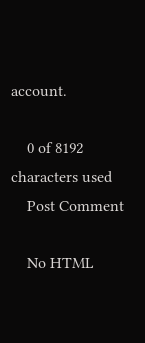account.

    0 of 8192 characters used
    Post Comment

    No HTML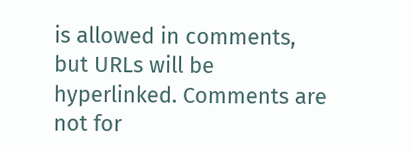is allowed in comments, but URLs will be hyperlinked. Comments are not for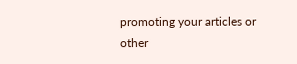promoting your articles or other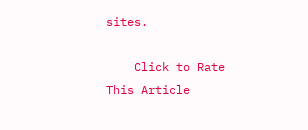sites.

    Click to Rate This Article